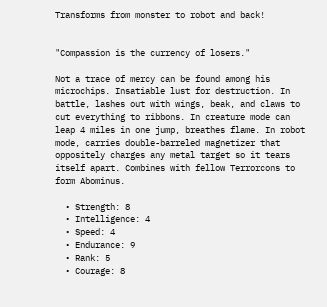Transforms from monster to robot and back!


"Compassion is the currency of losers."

Not a trace of mercy can be found among his microchips. Insatiable lust for destruction. In battle, lashes out with wings, beak, and claws to cut everything to ribbons. In creature mode can leap 4 miles in one jump, breathes flame. In robot mode, carries double-barreled magnetizer that oppositely charges any metal target so it tears itself apart. Combines with fellow Terrorcons to form Abominus.

  • Strength: 8
  • Intelligence: 4
  • Speed: 4
  • Endurance: 9
  • Rank: 5
  • Courage: 8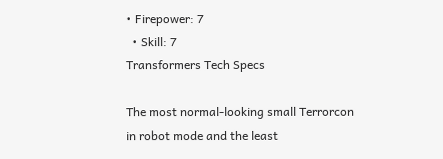• Firepower: 7
  • Skill: 7
Transformers Tech Specs

The most normal-looking small Terrorcon in robot mode and the least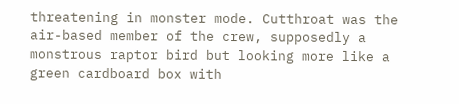threatening in monster mode. Cutthroat was the air-based member of the crew, supposedly a monstrous raptor bird but looking more like a green cardboard box with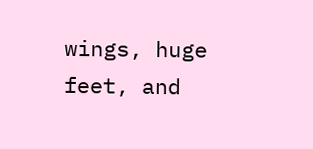wings, huge feet, and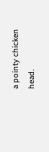a pointy chicken head.